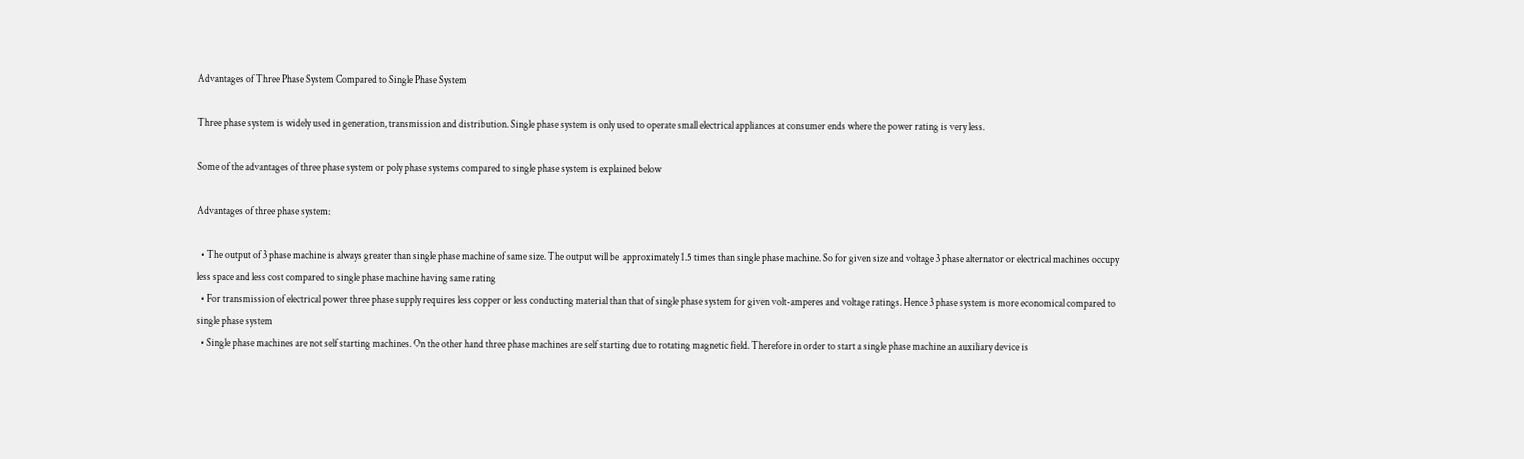Advantages of Three Phase System Compared to Single Phase System

Three phase system is widely used in generation, transmission and distribution. Single phase system is only used to operate small electrical appliances at consumer ends where the power rating is very less.

Some of the advantages of three phase system or poly phase systems compared to single phase system is explained below

Advantages of three phase system:

  • The output of 3 phase machine is always greater than single phase machine of same size. The output will be  approximately 1.5 times than single phase machine. So for given size and voltage 3 phase alternator or electrical machines occupy less space and less cost compared to single phase machine having same rating
  • For transmission of electrical power three phase supply requires less copper or less conducting material than that of single phase system for given volt-amperes and voltage ratings. Hence 3 phase system is more economical compared to single phase system
  • Single phase machines are not self starting machines. On the other hand three phase machines are self starting due to rotating magnetic field. Therefore in order to start a single phase machine an auxiliary device is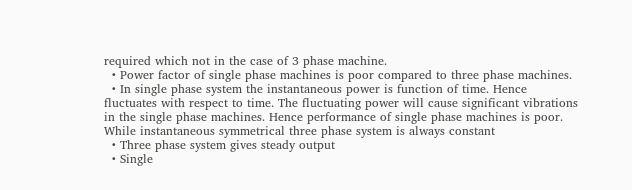required which not in the case of 3 phase machine.
  • Power factor of single phase machines is poor compared to three phase machines.
  • In single phase system the instantaneous power is function of time. Hence fluctuates with respect to time. The fluctuating power will cause significant vibrations in the single phase machines. Hence performance of single phase machines is poor. While instantaneous symmetrical three phase system is always constant
  • Three phase system gives steady output
  • Single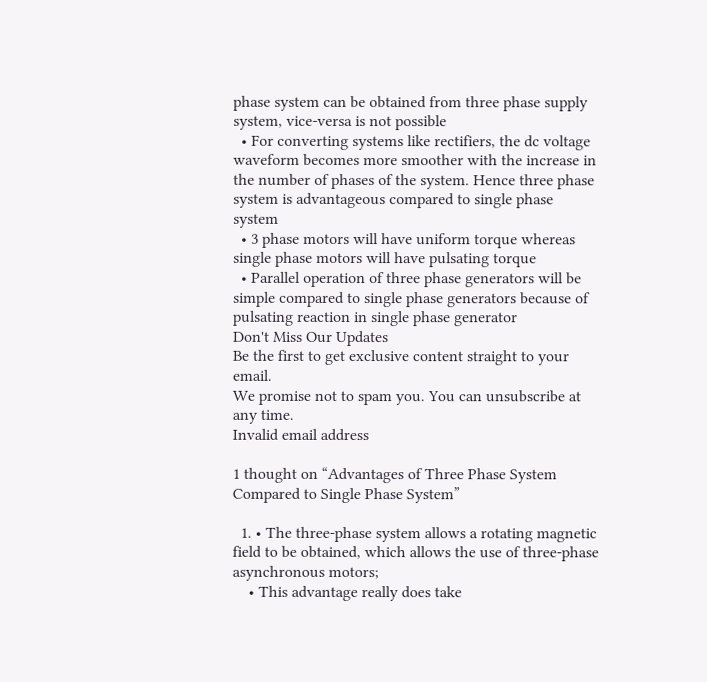phase system can be obtained from three phase supply system, vice-versa is not possible
  • For converting systems like rectifiers, the dc voltage waveform becomes more smoother with the increase in the number of phases of the system. Hence three phase system is advantageous compared to single phase system
  • 3 phase motors will have uniform torque whereas single phase motors will have pulsating torque
  • Parallel operation of three phase generators will be simple compared to single phase generators because of pulsating reaction in single phase generator
Don't Miss Our Updates
Be the first to get exclusive content straight to your email.
We promise not to spam you. You can unsubscribe at any time.
Invalid email address

1 thought on “Advantages of Three Phase System Compared to Single Phase System”

  1. • The three-phase system allows a rotating magnetic field to be obtained, which allows the use of three-phase asynchronous motors;
    • This advantage really does take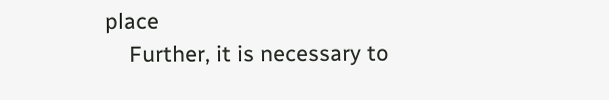place
    Further, it is necessary to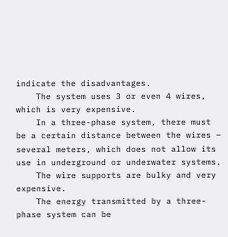indicate the disadvantages.
    The system uses 3 or even 4 wires, which is very expensive.
    In a three-phase system, there must be a certain distance between the wires – several meters, which does not allow its use in underground or underwater systems.
    The wire supports are bulky and very expensive.
    The energy transmitted by a three-phase system can be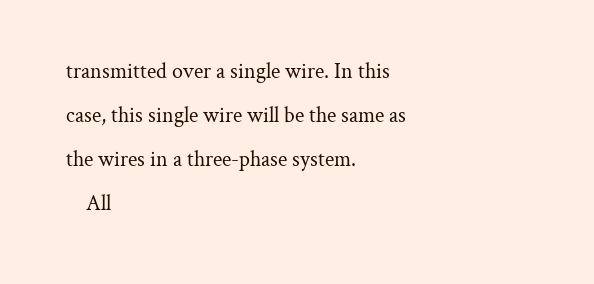transmitted over a single wire. In this case, this single wire will be the same as the wires in a three-phase system.
    All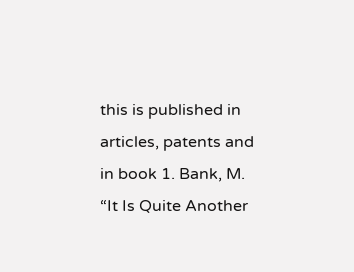this is published in articles, patents and in book 1. Bank, M. “It Is Quite Another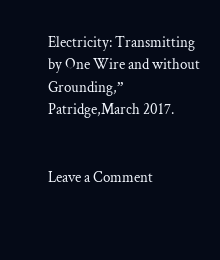Electricity: Transmitting by One Wire and without Grounding,” Patridge,March 2017.


Leave a Comment